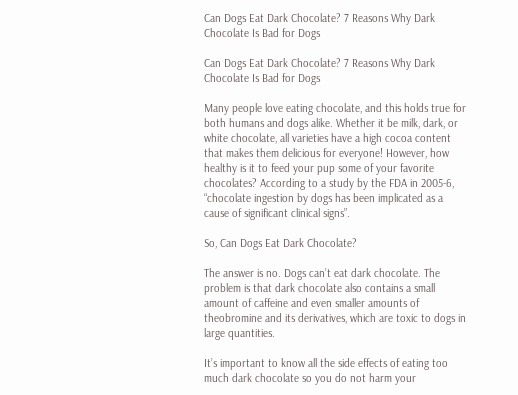Can Dogs Eat Dark Chocolate? 7 Reasons Why Dark Chocolate Is Bad for Dogs

Can Dogs Eat Dark Chocolate? 7 Reasons Why Dark Chocolate Is Bad for Dogs

Many people love eating chocolate, and this holds true for both humans and dogs alike. Whether it be milk, dark, or white chocolate, all varieties have a high cocoa content that makes them delicious for everyone! However, how healthy is it to feed your pup some of your favorite chocolates? According to a study by the FDA in 2005-6, “chocolate ingestion by dogs has been implicated as a cause of significant clinical signs”.

So, Can Dogs Eat Dark Chocolate?

The answer is no. Dogs can’t eat dark chocolate. The problem is that dark chocolate also contains a small amount of caffeine and even smaller amounts of theobromine and its derivatives, which are toxic to dogs in large quantities.

It’s important to know all the side effects of eating too much dark chocolate so you do not harm your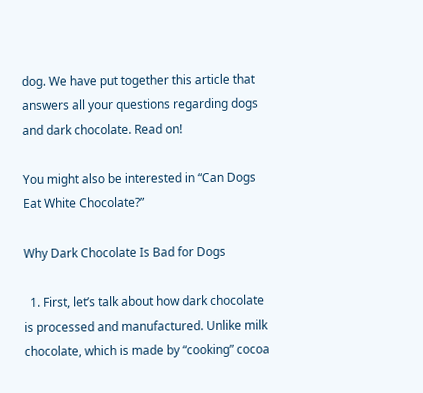dog. We have put together this article that answers all your questions regarding dogs and dark chocolate. Read on!

You might also be interested in “Can Dogs Eat White Chocolate?”

Why Dark Chocolate Is Bad for Dogs

  1. First, let’s talk about how dark chocolate is processed and manufactured. Unlike milk chocolate, which is made by “cooking” cocoa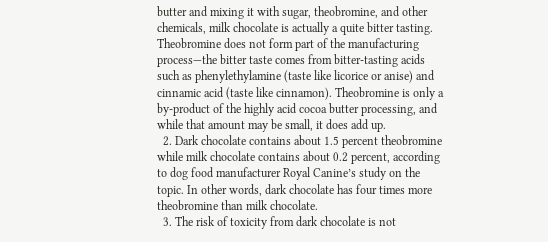butter and mixing it with sugar, theobromine, and other chemicals, milk chocolate is actually a quite bitter tasting. Theobromine does not form part of the manufacturing process—the bitter taste comes from bitter-tasting acids such as phenylethylamine (taste like licorice or anise) and cinnamic acid (taste like cinnamon). Theobromine is only a by-product of the highly acid cocoa butter processing, and while that amount may be small, it does add up.
  2. Dark chocolate contains about 1.5 percent theobromine while milk chocolate contains about 0.2 percent, according to dog food manufacturer Royal Canine’s study on the topic. In other words, dark chocolate has four times more theobromine than milk chocolate.
  3. The risk of toxicity from dark chocolate is not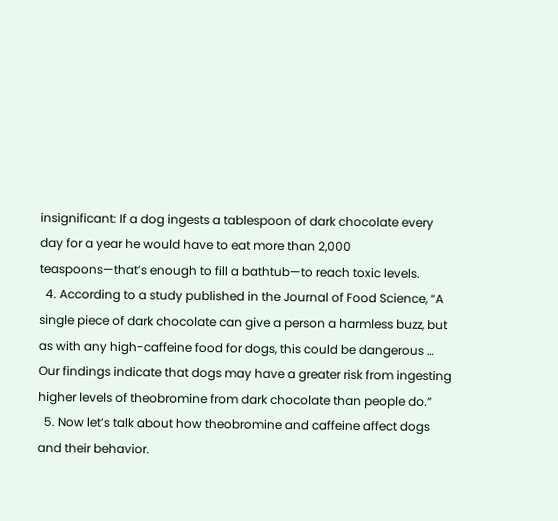insignificant: If a dog ingests a tablespoon of dark chocolate every day for a year he would have to eat more than 2,000 teaspoons—that’s enough to fill a bathtub—to reach toxic levels.
  4. According to a study published in the Journal of Food Science, “A single piece of dark chocolate can give a person a harmless buzz, but as with any high-caffeine food for dogs, this could be dangerous … Our findings indicate that dogs may have a greater risk from ingesting higher levels of theobromine from dark chocolate than people do.”
  5. Now let’s talk about how theobromine and caffeine affect dogs and their behavior.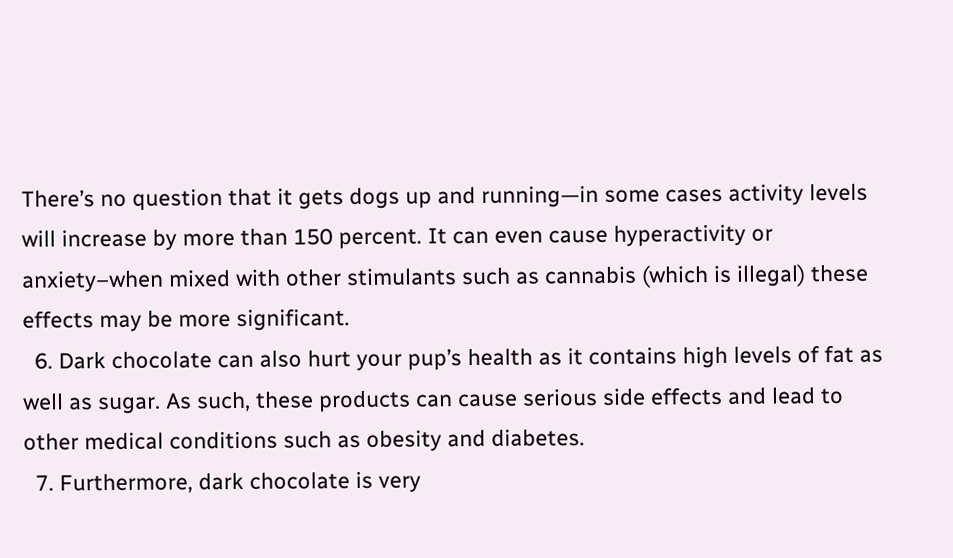There’s no question that it gets dogs up and running—in some cases activity levels will increase by more than 150 percent. It can even cause hyperactivity or anxiety–when mixed with other stimulants such as cannabis (which is illegal) these effects may be more significant.
  6. Dark chocolate can also hurt your pup’s health as it contains high levels of fat as well as sugar. As such, these products can cause serious side effects and lead to other medical conditions such as obesity and diabetes.
  7. Furthermore, dark chocolate is very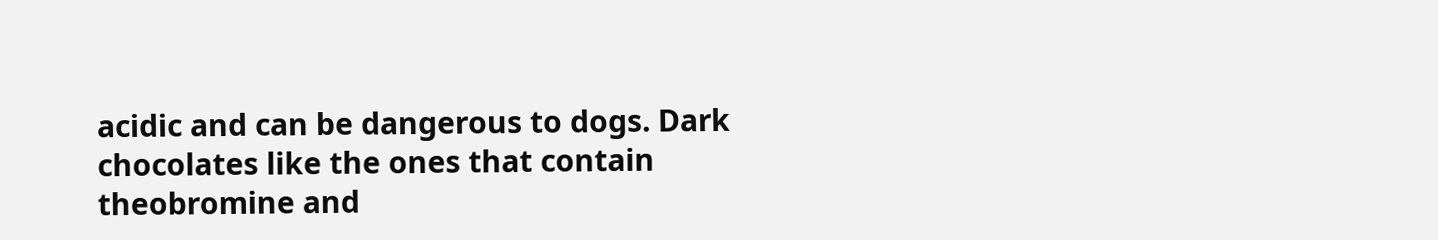acidic and can be dangerous to dogs. Dark chocolates like the ones that contain theobromine and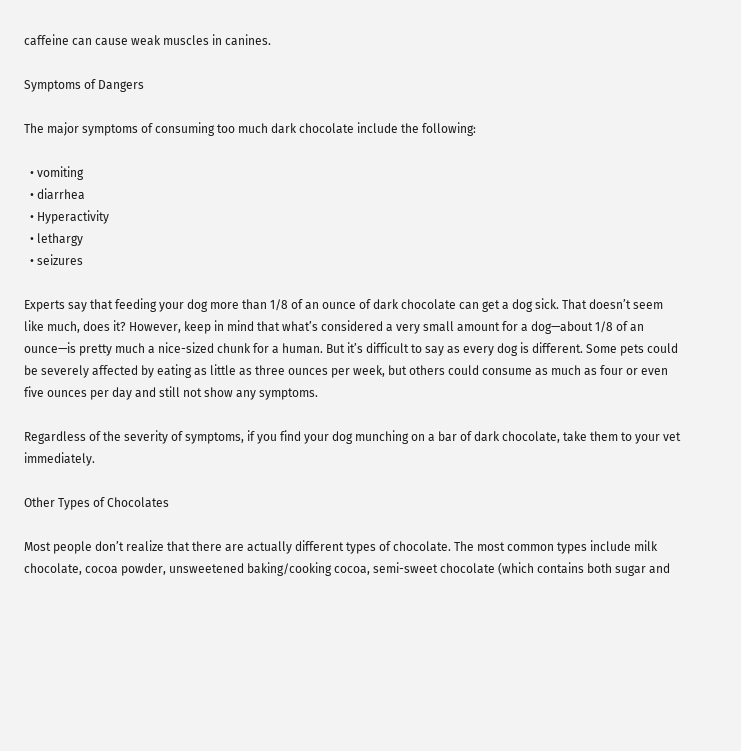caffeine can cause weak muscles in canines.

Symptoms of Dangers

The major symptoms of consuming too much dark chocolate include the following:

  • vomiting
  • diarrhea
  • Hyperactivity
  • lethargy
  • seizures

Experts say that feeding your dog more than 1/8 of an ounce of dark chocolate can get a dog sick. That doesn’t seem like much, does it? However, keep in mind that what’s considered a very small amount for a dog—about 1/8 of an ounce—is pretty much a nice-sized chunk for a human. But it’s difficult to say as every dog is different. Some pets could be severely affected by eating as little as three ounces per week, but others could consume as much as four or even five ounces per day and still not show any symptoms.

Regardless of the severity of symptoms, if you find your dog munching on a bar of dark chocolate, take them to your vet immediately.

Other Types of Chocolates

Most people don’t realize that there are actually different types of chocolate. The most common types include milk chocolate, cocoa powder, unsweetened baking/cooking cocoa, semi-sweet chocolate (which contains both sugar and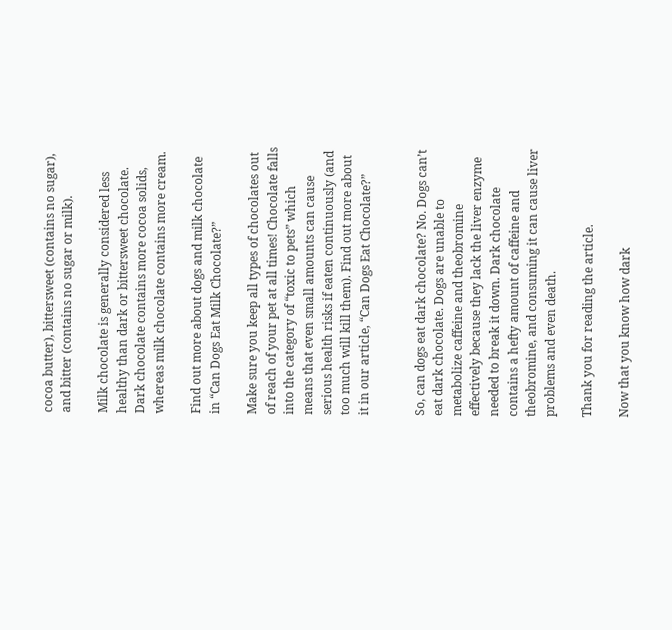cocoa butter), bittersweet (contains no sugar), and bitter (contains no sugar or milk).

Milk chocolate is generally considered less healthy than dark or bittersweet chocolate. Dark chocolate contains more cocoa solids, whereas milk chocolate contains more cream.

Find out more about dogs and milk chocolate in “Can Dogs Eat Milk Chocolate?”

Make sure you keep all types of chocolates out of reach of your pet at all times! Chocolate falls into the category of “toxic to pets” which means that even small amounts can cause serious health risks if eaten continuously (and too much will kill them). Find out more about it in our article, “Can Dogs Eat Chocolate?”


So, can dogs eat dark chocolate? No. Dogs can’t eat dark chocolate. Dogs are unable to metabolize caffeine and theobromine effectively because they lack the liver enzyme needed to break it down. Dark chocolate contains a hefty amount of caffeine and theobromine, and consuming it can cause liver problems and even death.

Thank you for reading the article.

Now that you know how dark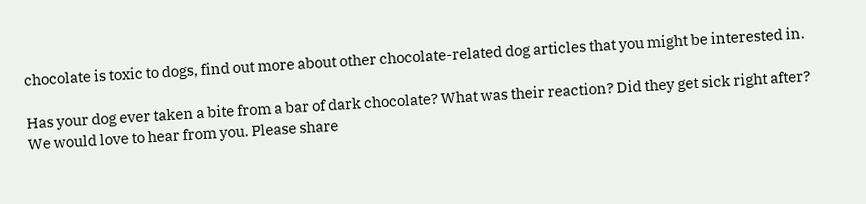chocolate is toxic to dogs, find out more about other chocolate-related dog articles that you might be interested in.

Has your dog ever taken a bite from a bar of dark chocolate? What was their reaction? Did they get sick right after? We would love to hear from you. Please share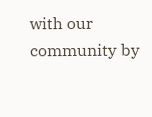with our community by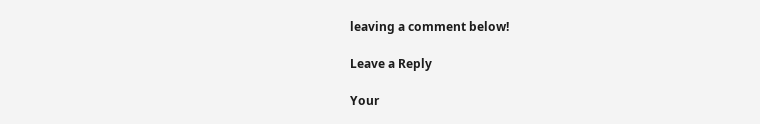leaving a comment below!

Leave a Reply

Your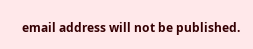email address will not be published.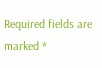Required fields are marked *